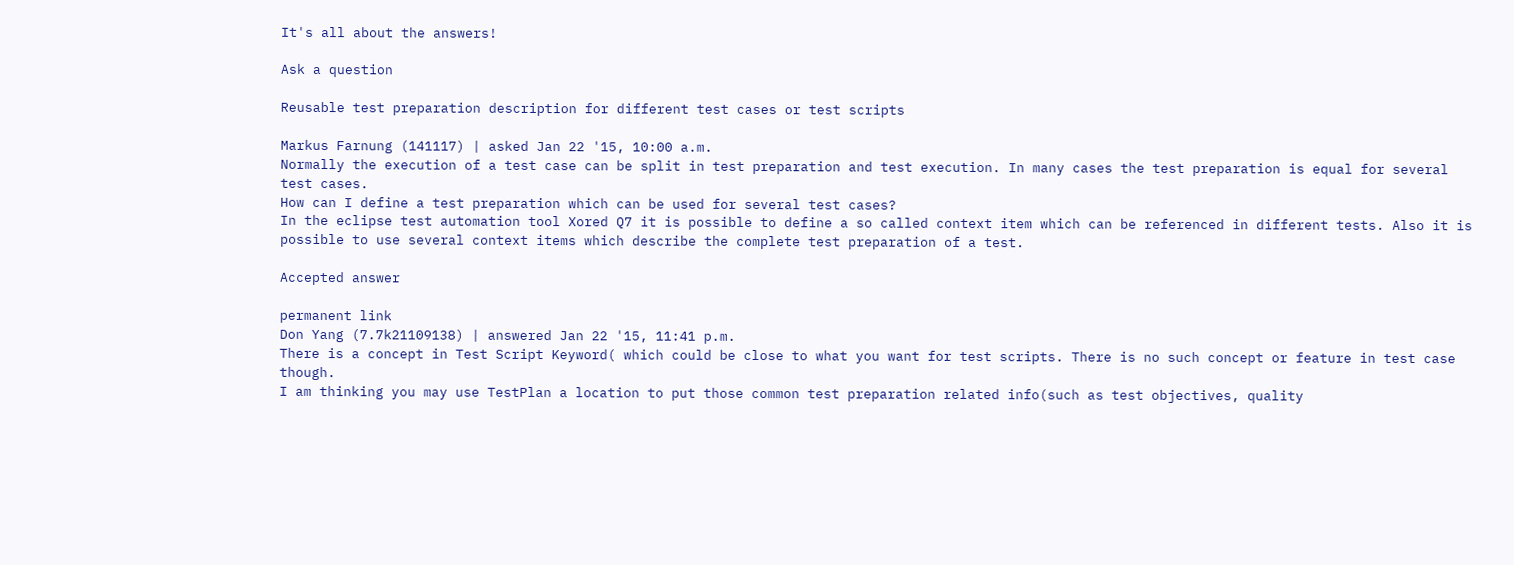It's all about the answers!

Ask a question

Reusable test preparation description for different test cases or test scripts

Markus Farnung (141117) | asked Jan 22 '15, 10:00 a.m.
Normally the execution of a test case can be split in test preparation and test execution. In many cases the test preparation is equal for several test cases.
How can I define a test preparation which can be used for several test cases?
In the eclipse test automation tool Xored Q7 it is possible to define a so called context item which can be referenced in different tests. Also it is possible to use several context items which describe the complete test preparation of a test.

Accepted answer

permanent link
Don Yang (7.7k21109138) | answered Jan 22 '15, 11:41 p.m.
There is a concept in Test Script Keyword( which could be close to what you want for test scripts. There is no such concept or feature in test case though.
I am thinking you may use TestPlan a location to put those common test preparation related info(such as test objectives, quality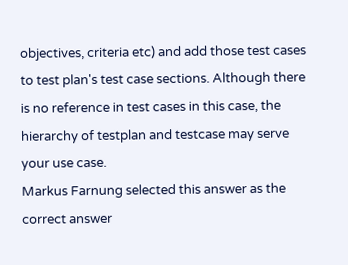objectives, criteria etc) and add those test cases to test plan's test case sections. Although there is no reference in test cases in this case, the hierarchy of testplan and testcase may serve your use case.
Markus Farnung selected this answer as the correct answer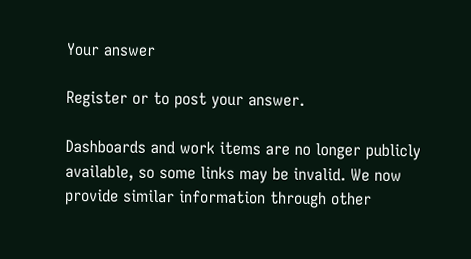Your answer

Register or to post your answer.

Dashboards and work items are no longer publicly available, so some links may be invalid. We now provide similar information through other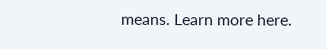means. Learn more here.